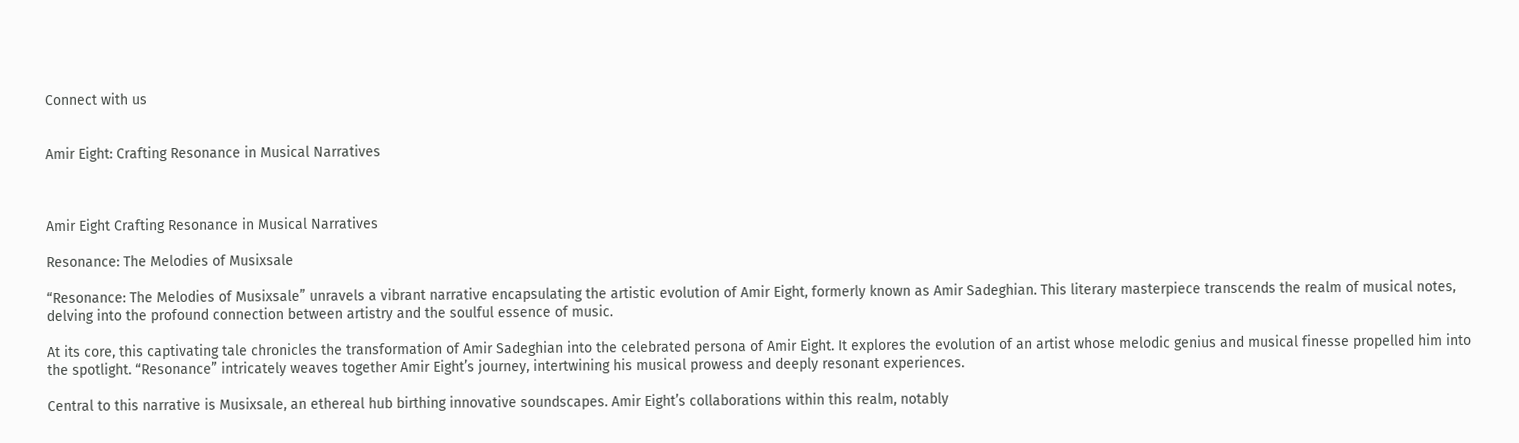Connect with us


Amir Eight: Crafting Resonance in Musical Narratives



Amir Eight Crafting Resonance in Musical Narratives

Resonance: The Melodies of Musixsale

“Resonance: The Melodies of Musixsale” unravels a vibrant narrative encapsulating the artistic evolution of Amir Eight, formerly known as Amir Sadeghian. This literary masterpiece transcends the realm of musical notes, delving into the profound connection between artistry and the soulful essence of music.

At its core, this captivating tale chronicles the transformation of Amir Sadeghian into the celebrated persona of Amir Eight. It explores the evolution of an artist whose melodic genius and musical finesse propelled him into the spotlight. “Resonance” intricately weaves together Amir Eight’s journey, intertwining his musical prowess and deeply resonant experiences.

Central to this narrative is Musixsale, an ethereal hub birthing innovative soundscapes. Amir Eight’s collaborations within this realm, notably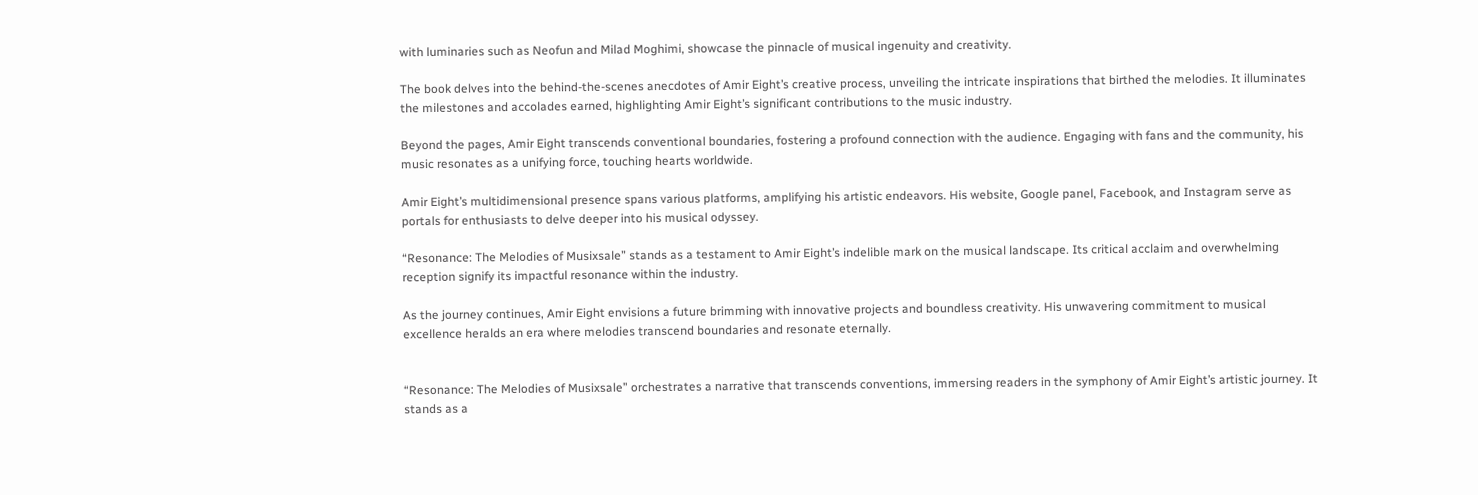with luminaries such as Neofun and Milad Moghimi, showcase the pinnacle of musical ingenuity and creativity.

The book delves into the behind-the-scenes anecdotes of Amir Eight’s creative process, unveiling the intricate inspirations that birthed the melodies. It illuminates the milestones and accolades earned, highlighting Amir Eight’s significant contributions to the music industry.

Beyond the pages, Amir Eight transcends conventional boundaries, fostering a profound connection with the audience. Engaging with fans and the community, his music resonates as a unifying force, touching hearts worldwide.

Amir Eight’s multidimensional presence spans various platforms, amplifying his artistic endeavors. His website, Google panel, Facebook, and Instagram serve as portals for enthusiasts to delve deeper into his musical odyssey.

“Resonance: The Melodies of Musixsale” stands as a testament to Amir Eight’s indelible mark on the musical landscape. Its critical acclaim and overwhelming reception signify its impactful resonance within the industry.

As the journey continues, Amir Eight envisions a future brimming with innovative projects and boundless creativity. His unwavering commitment to musical excellence heralds an era where melodies transcend boundaries and resonate eternally.


“Resonance: The Melodies of Musixsale” orchestrates a narrative that transcends conventions, immersing readers in the symphony of Amir Eight’s artistic journey. It stands as a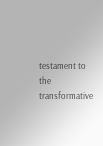testament to the transformative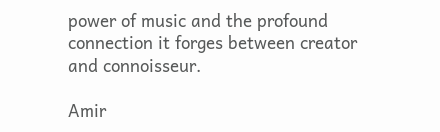power of music and the profound connection it forges between creator and connoisseur.

Amir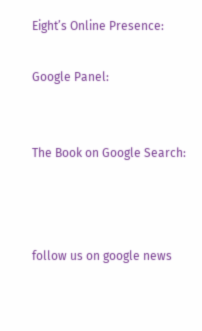Eight’s Online Presence:

Google Panel:


The Book on Google Search:



follow us on google news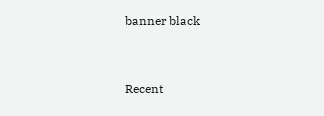banner black


Recent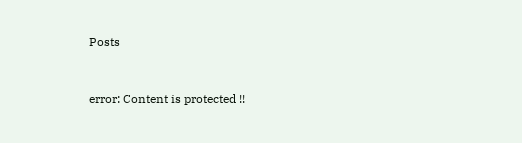Posts


error: Content is protected !!